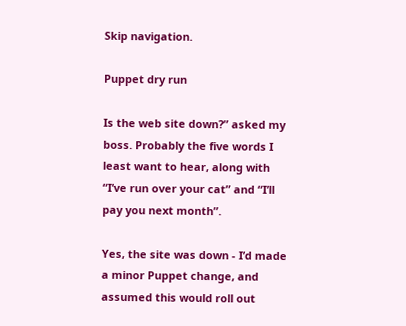Skip navigation.

Puppet dry run

Is the web site down?” asked my boss. Probably the five words I least want to hear, along with “I’ve run over your cat” and “I’ll pay you next month”.

Yes, the site was down - I’d made a minor Puppet change, and assumed this would roll out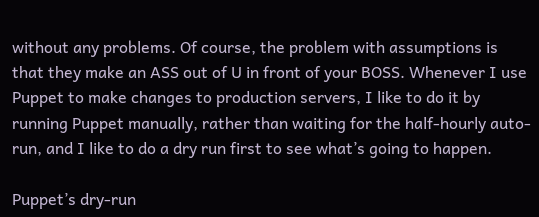without any problems. Of course, the problem with assumptions is that they make an ASS out of U in front of your BOSS. Whenever I use Puppet to make changes to production servers, I like to do it by running Puppet manually, rather than waiting for the half-hourly auto-run, and I like to do a dry run first to see what’s going to happen.

Puppet’s dry-run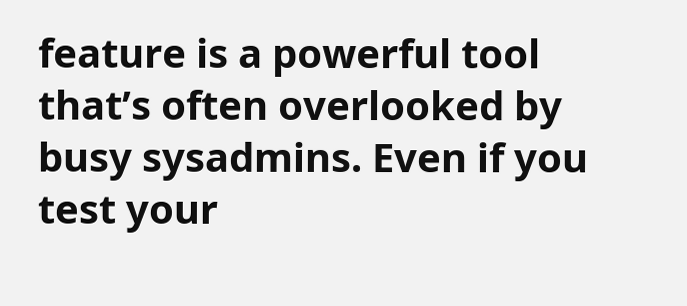feature is a powerful tool that’s often overlooked by busy sysadmins. Even if you test your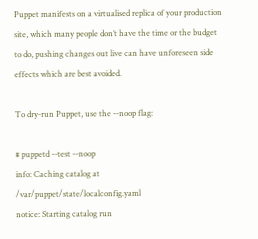Puppet manifests on a virtualised replica of your production site, which many people don’t have the time or the budget to do, pushing changes out live can have unforeseen side effects which are best avoided.

To dry-run Puppet, use the --noop flag:

# puppetd --test --noop
info: Caching catalog at /var/puppet/state/localconfig.yaml
notice: Starting catalog run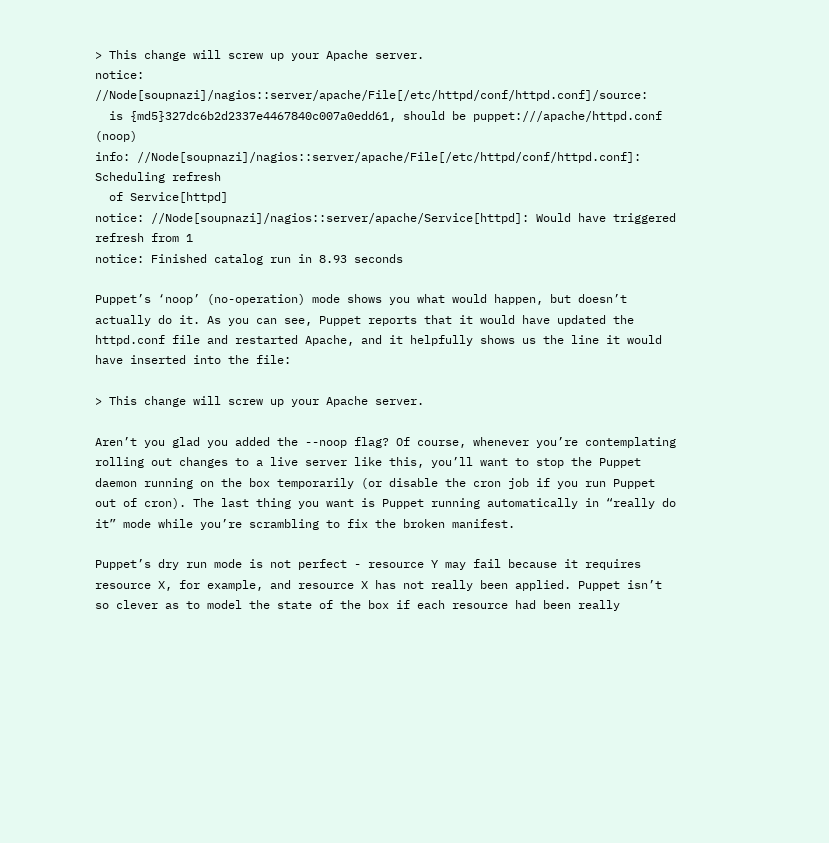> This change will screw up your Apache server.
notice: //Node[soupnazi]/nagios::server/apache/File[/etc/httpd/conf/httpd.conf]/source:
  is {md5}327dc6b2d2337e4467840c007a0edd61, should be puppet:///apache/httpd.conf (noop)
info: //Node[soupnazi]/nagios::server/apache/File[/etc/httpd/conf/httpd.conf]: Scheduling refresh
  of Service[httpd]
notice: //Node[soupnazi]/nagios::server/apache/Service[httpd]: Would have triggered refresh from 1
notice: Finished catalog run in 8.93 seconds

Puppet’s ‘noop’ (no-operation) mode shows you what would happen, but doesn’t actually do it. As you can see, Puppet reports that it would have updated the httpd.conf file and restarted Apache, and it helpfully shows us the line it would have inserted into the file:

> This change will screw up your Apache server.

Aren’t you glad you added the --noop flag? Of course, whenever you’re contemplating rolling out changes to a live server like this, you’ll want to stop the Puppet daemon running on the box temporarily (or disable the cron job if you run Puppet out of cron). The last thing you want is Puppet running automatically in “really do it” mode while you’re scrambling to fix the broken manifest.

Puppet’s dry run mode is not perfect - resource Y may fail because it requires resource X, for example, and resource X has not really been applied. Puppet isn’t so clever as to model the state of the box if each resource had been really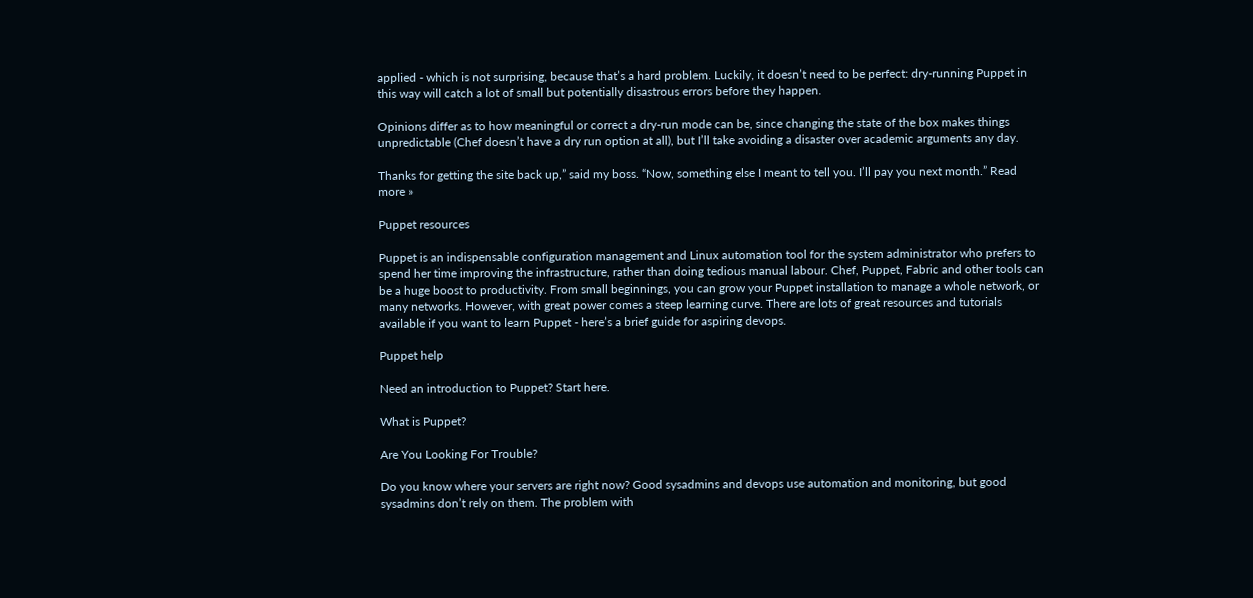applied - which is not surprising, because that’s a hard problem. Luckily, it doesn’t need to be perfect: dry-running Puppet in this way will catch a lot of small but potentially disastrous errors before they happen.

Opinions differ as to how meaningful or correct a dry-run mode can be, since changing the state of the box makes things unpredictable (Chef doesn’t have a dry run option at all), but I’ll take avoiding a disaster over academic arguments any day.

Thanks for getting the site back up,” said my boss. “Now, something else I meant to tell you. I’ll pay you next month.” Read more »

Puppet resources

Puppet is an indispensable configuration management and Linux automation tool for the system administrator who prefers to spend her time improving the infrastructure, rather than doing tedious manual labour. Chef, Puppet, Fabric and other tools can be a huge boost to productivity. From small beginnings, you can grow your Puppet installation to manage a whole network, or many networks. However, with great power comes a steep learning curve. There are lots of great resources and tutorials available if you want to learn Puppet - here’s a brief guide for aspiring devops.

Puppet help

Need an introduction to Puppet? Start here.

What is Puppet?

Are You Looking For Trouble?

Do you know where your servers are right now? Good sysadmins and devops use automation and monitoring, but good sysadmins don’t rely on them. The problem with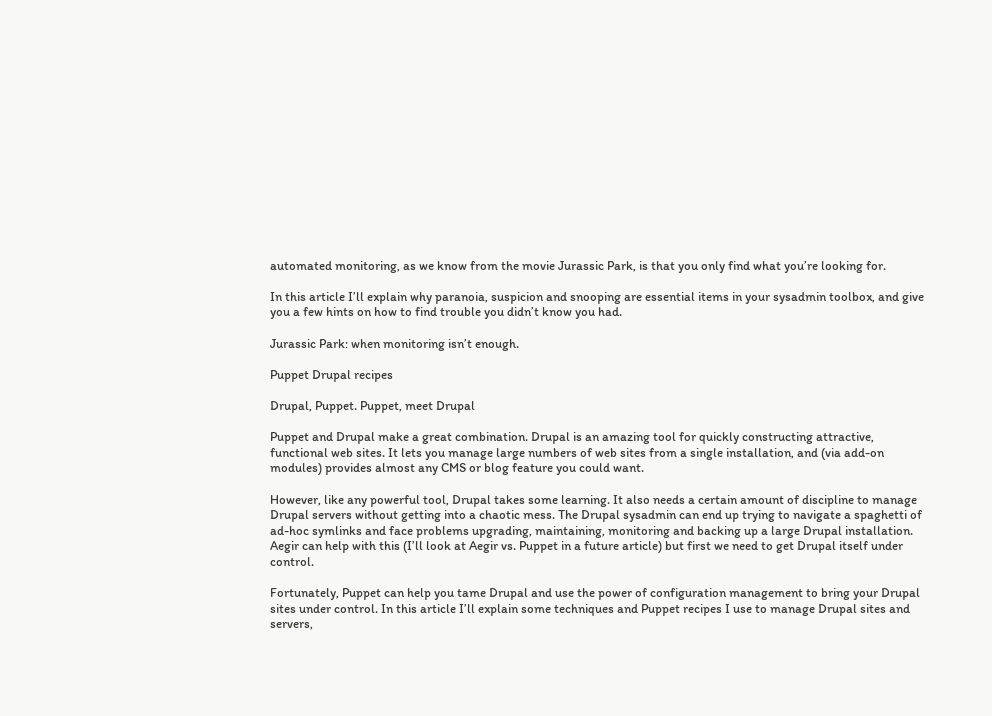automated monitoring, as we know from the movie Jurassic Park, is that you only find what you’re looking for.

In this article I’ll explain why paranoia, suspicion and snooping are essential items in your sysadmin toolbox, and give you a few hints on how to find trouble you didn’t know you had.

Jurassic Park: when monitoring isn’t enough.

Puppet Drupal recipes

Drupal, Puppet. Puppet, meet Drupal

Puppet and Drupal make a great combination. Drupal is an amazing tool for quickly constructing attractive, functional web sites. It lets you manage large numbers of web sites from a single installation, and (via add-on modules) provides almost any CMS or blog feature you could want.

However, like any powerful tool, Drupal takes some learning. It also needs a certain amount of discipline to manage Drupal servers without getting into a chaotic mess. The Drupal sysadmin can end up trying to navigate a spaghetti of ad-hoc symlinks and face problems upgrading, maintaining, monitoring and backing up a large Drupal installation. Aegir can help with this (I’ll look at Aegir vs. Puppet in a future article) but first we need to get Drupal itself under control.

Fortunately, Puppet can help you tame Drupal and use the power of configuration management to bring your Drupal sites under control. In this article I’ll explain some techniques and Puppet recipes I use to manage Drupal sites and servers,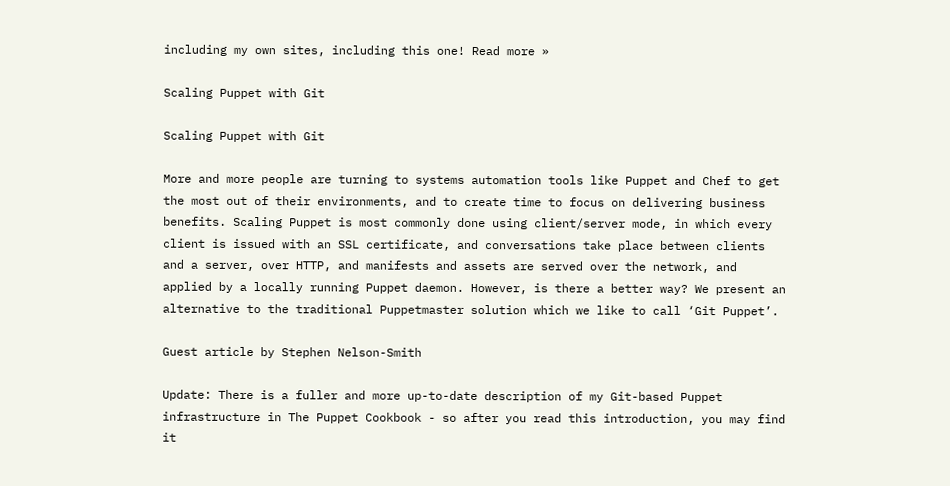including my own sites, including this one! Read more »

Scaling Puppet with Git

Scaling Puppet with Git

More and more people are turning to systems automation tools like Puppet and Chef to get the most out of their environments, and to create time to focus on delivering business benefits. Scaling Puppet is most commonly done using client/server mode, in which every client is issued with an SSL certificate, and conversations take place between clients and a server, over HTTP, and manifests and assets are served over the network, and applied by a locally running Puppet daemon. However, is there a better way? We present an alternative to the traditional Puppetmaster solution which we like to call ‘Git Puppet’.

Guest article by Stephen Nelson-Smith

Update: There is a fuller and more up-to-date description of my Git-based Puppet infrastructure in The Puppet Cookbook - so after you read this introduction, you may find it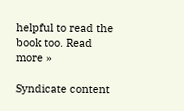helpful to read the book too. Read more »

Syndicate content